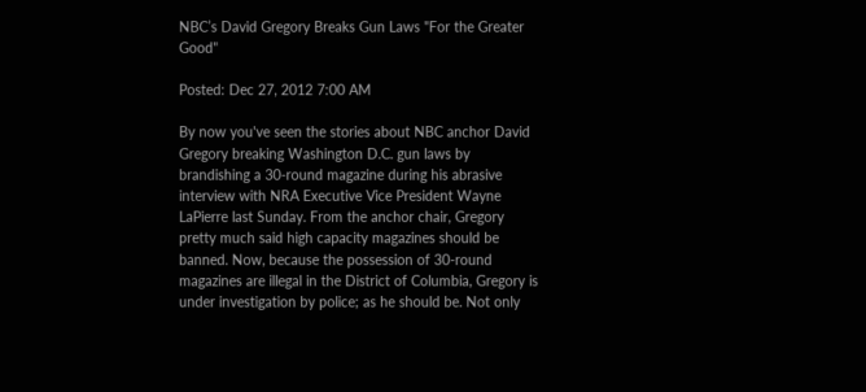NBC’s David Gregory Breaks Gun Laws "For the Greater Good"

Posted: Dec 27, 2012 7:00 AM

By now you've seen the stories about NBC anchor David Gregory breaking Washington D.C. gun laws by brandishing a 30-round magazine during his abrasive interview with NRA Executive Vice President Wayne LaPierre last Sunday. From the anchor chair, Gregory pretty much said high capacity magazines should be banned. Now, because the possession of 30-round magazines are illegal in the District of Columbia, Gregory is under investigation by police; as he should be. Not only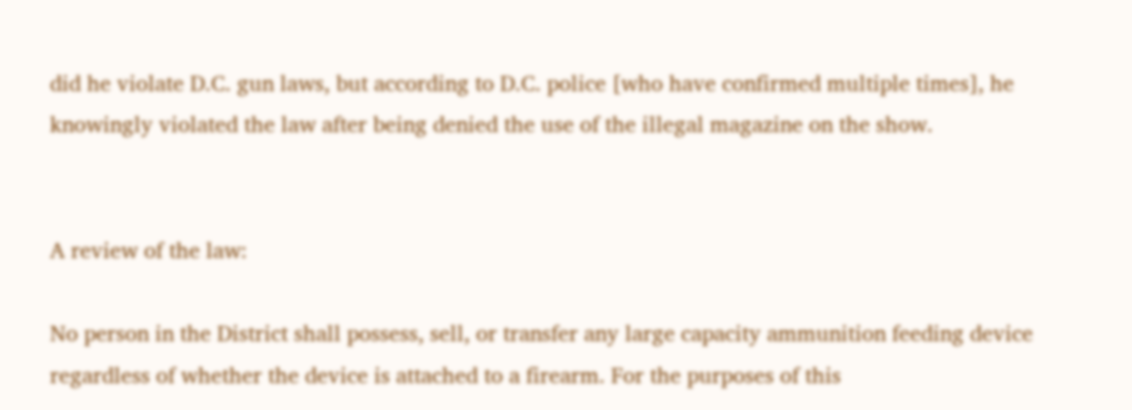did he violate D.C. gun laws, but according to D.C. police [who have confirmed multiple times], he knowingly violated the law after being denied the use of the illegal magazine on the show.


A review of the law:

No person in the District shall possess, sell, or transfer any large capacity ammunition feeding device regardless of whether the device is attached to a firearm. For the purposes of this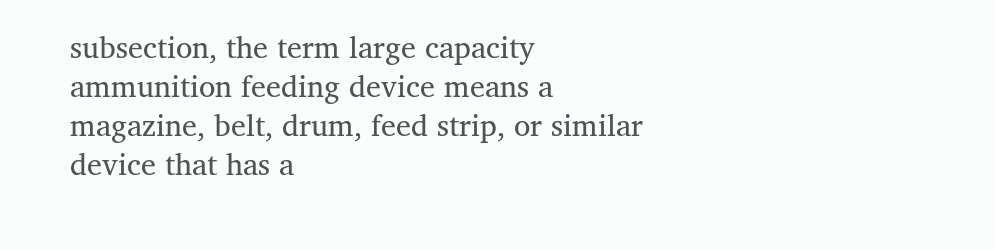subsection, the term large capacity ammunition feeding device means a magazine, belt, drum, feed strip, or similar device that has a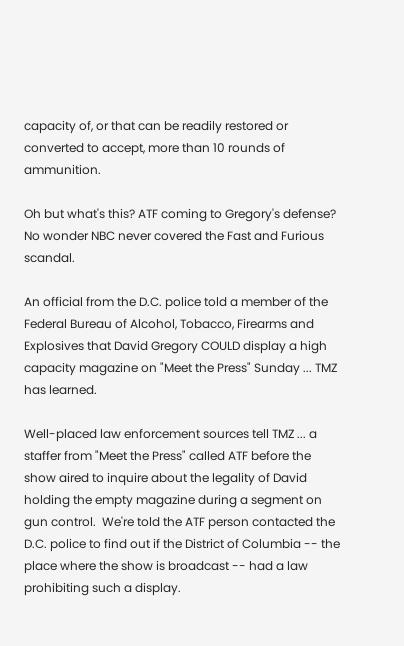capacity of, or that can be readily restored or converted to accept, more than 10 rounds of ammunition.

Oh but what's this? ATF coming to Gregory's defense? No wonder NBC never covered the Fast and Furious scandal.

An official from the D.C. police told a member of the Federal Bureau of Alcohol, Tobacco, Firearms and Explosives that David Gregory COULD display a high capacity magazine on "Meet the Press" Sunday ... TMZ has learned.

Well-placed law enforcement sources tell TMZ ... a staffer from "Meet the Press" called ATF before the show aired to inquire about the legality of David holding the empty magazine during a segment on gun control.  We're told the ATF person contacted the D.C. police to find out if the District of Columbia -- the place where the show is broadcast -- had a law prohibiting such a display.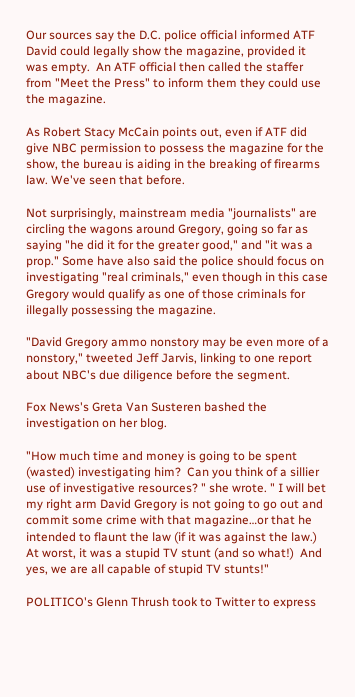Our sources say the D.C. police official informed ATF David could legally show the magazine, provided it was empty.  An ATF official then called the staffer from "Meet the Press" to inform them they could use the magazine.

As Robert Stacy McCain points out, even if ATF did give NBC permission to possess the magazine for the show, the bureau is aiding in the breaking of firearms law. We've seen that before.

Not surprisingly, mainstream media "journalists" are circling the wagons around Gregory, going so far as saying "he did it for the greater good," and "it was a prop." Some have also said the police should focus on investigating "real criminals," even though in this case Gregory would qualify as one of those criminals for illegally possessing the magazine.

"David Gregory ammo nonstory may be even more of a nonstory," tweeted Jeff Jarvis, linking to one report about NBC's due diligence before the segment.

Fox News's Greta Van Susteren bashed the investigation on her blog.

"How much time and money is going to be spent (wasted) investigating him?  Can you think of a sillier use of investigative resources? " she wrote. " I will bet my right arm David Gregory is not going to go out and commit some crime with that magazine…or that he intended to flaunt the law (if it was against the law.)  At worst, it was a stupid TV stunt (and so what!)  And yes, we are all capable of stupid TV stunts!"

POLITICO's Glenn Thrush took to Twitter to express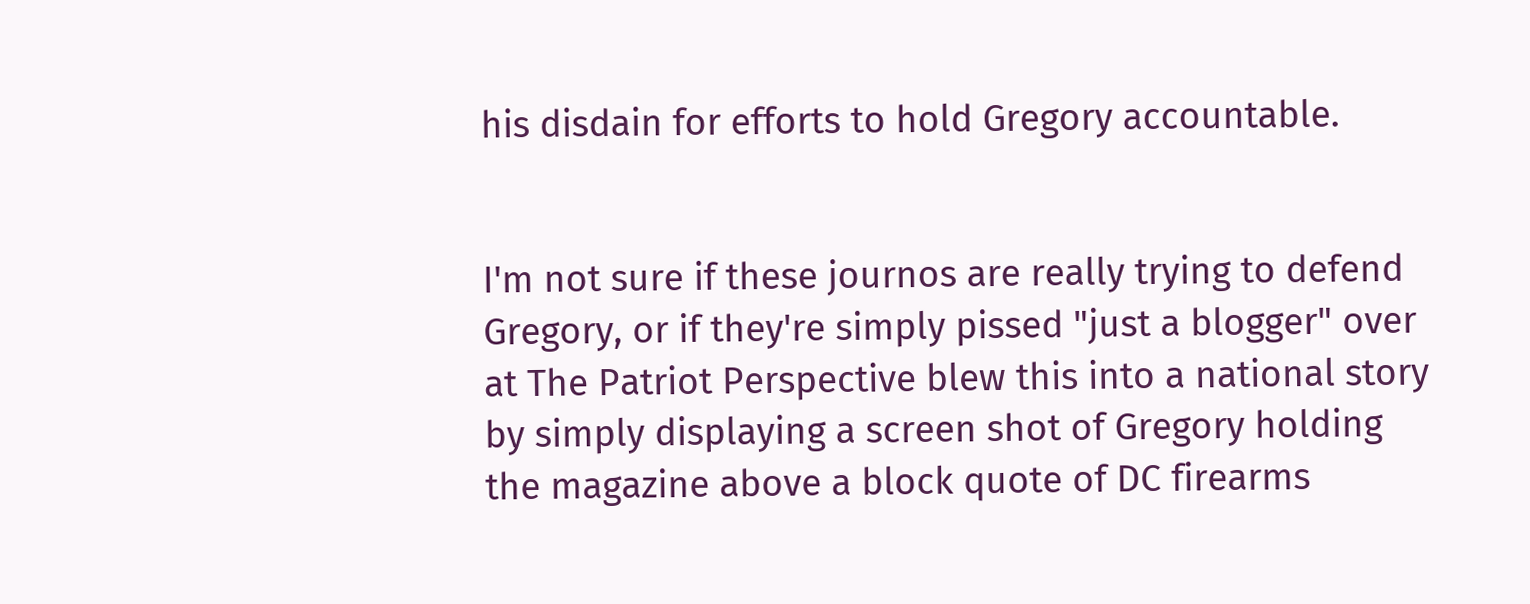his disdain for efforts to hold Gregory accountable.


I'm not sure if these journos are really trying to defend Gregory, or if they're simply pissed "just a blogger" over at The Patriot Perspective blew this into a national story by simply displaying a screen shot of Gregory holding the magazine above a block quote of DC firearms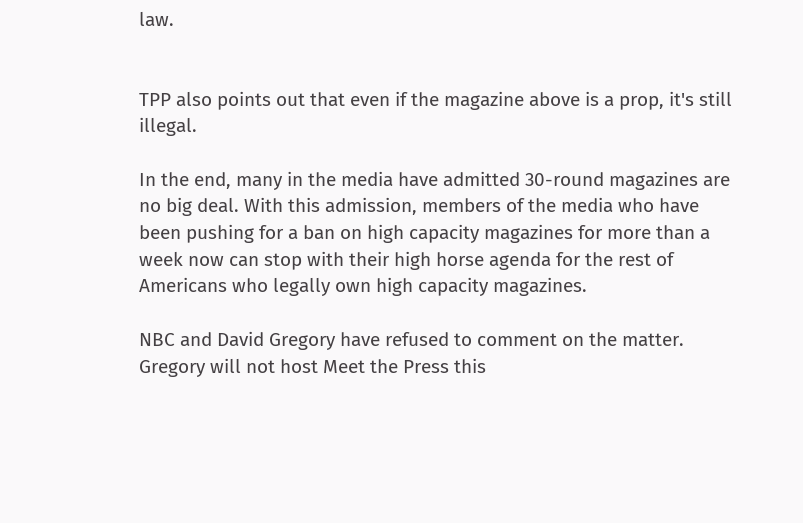law.


TPP also points out that even if the magazine above is a prop, it's still illegal.

In the end, many in the media have admitted 30-round magazines are no big deal. With this admission, members of the media who have been pushing for a ban on high capacity magazines for more than a week now can stop with their high horse agenda for the rest of Americans who legally own high capacity magazines.

NBC and David Gregory have refused to comment on the matter. Gregory will not host Meet the Press this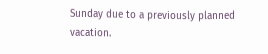Sunday due to a previously planned vacation.